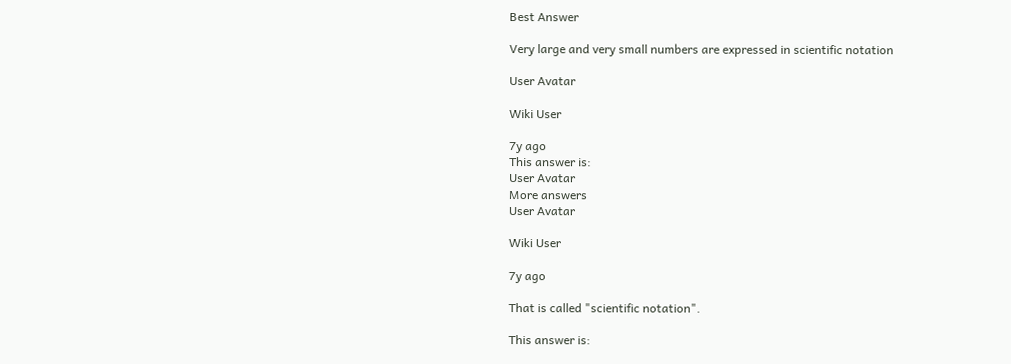Best Answer

Very large and very small numbers are expressed in scientific notation

User Avatar

Wiki User

7y ago
This answer is:
User Avatar
More answers
User Avatar

Wiki User

7y ago

That is called "scientific notation".

This answer is: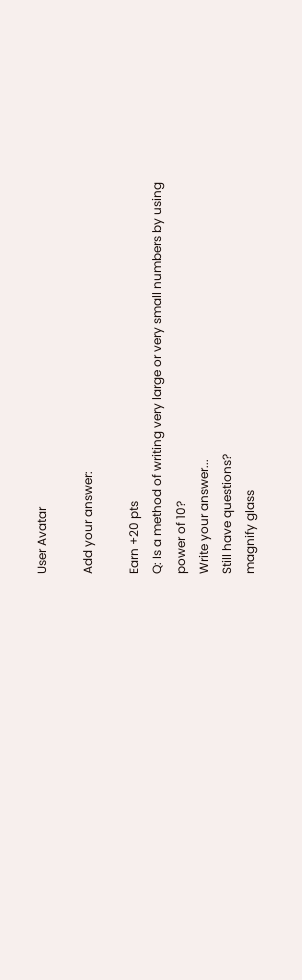User Avatar

Add your answer:

Earn +20 pts
Q: Is a method of writing very large or very small numbers by using power of 10?
Write your answer...
Still have questions?
magnify glass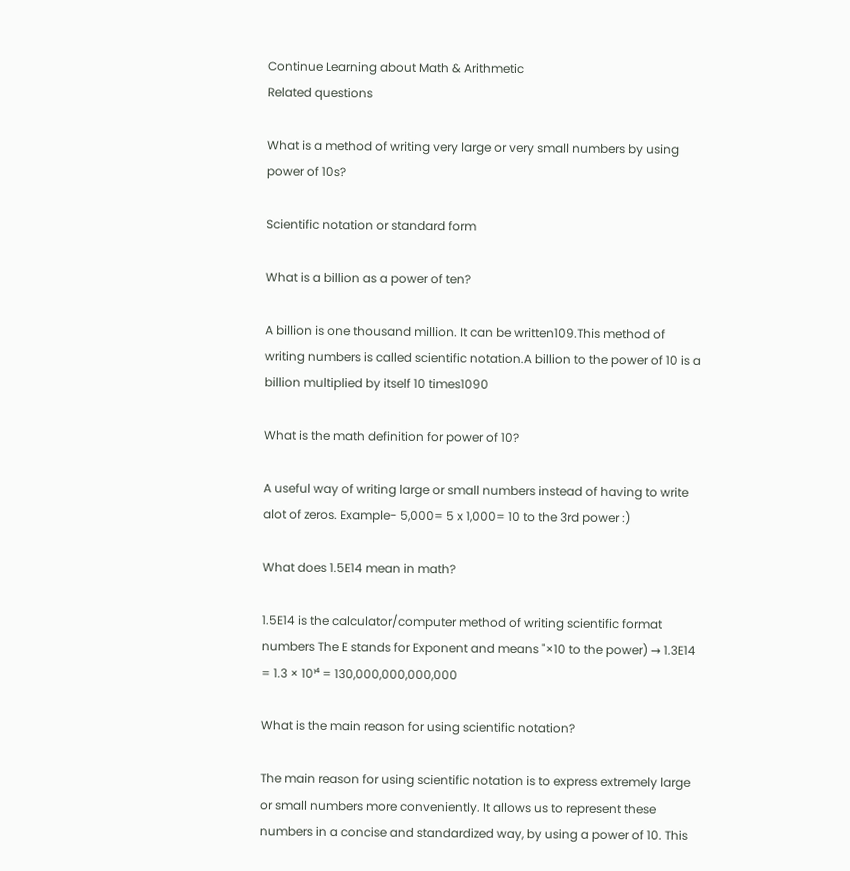Continue Learning about Math & Arithmetic
Related questions

What is a method of writing very large or very small numbers by using power of 10s?

Scientific notation or standard form

What is a billion as a power of ten?

A billion is one thousand million. It can be written109.This method of writing numbers is called scientific notation.A billion to the power of 10 is a billion multiplied by itself 10 times1090

What is the math definition for power of 10?

A useful way of writing large or small numbers instead of having to write alot of zeros. Example- 5,000= 5 x 1,000= 10 to the 3rd power :)

What does 1.5E14 mean in math?

1.5E14 is the calculator/computer method of writing scientific format numbers The E stands for Exponent and means "×10 to the power) → 1.3E14 = 1.3 × 10¹⁴ = 130,000,000,000,000

What is the main reason for using scientific notation?

The main reason for using scientific notation is to express extremely large or small numbers more conveniently. It allows us to represent these numbers in a concise and standardized way, by using a power of 10. This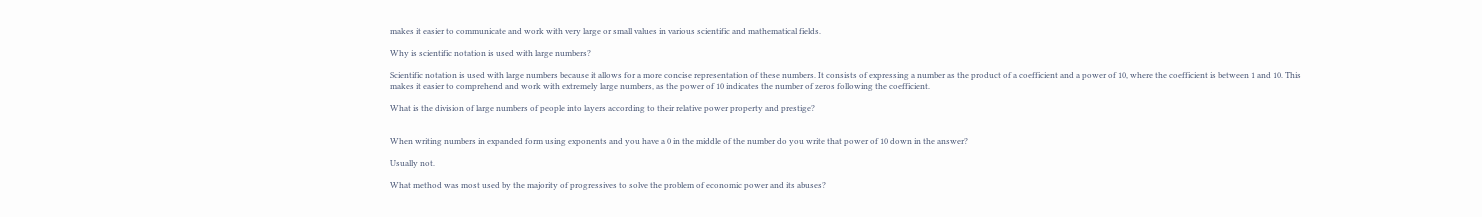makes it easier to communicate and work with very large or small values in various scientific and mathematical fields.

Why is scientific notation is used with large numbers?

Scientific notation is used with large numbers because it allows for a more concise representation of these numbers. It consists of expressing a number as the product of a coefficient and a power of 10, where the coefficient is between 1 and 10. This makes it easier to comprehend and work with extremely large numbers, as the power of 10 indicates the number of zeros following the coefficient.

What is the division of large numbers of people into layers according to their relative power property and prestige?


When writing numbers in expanded form using exponents and you have a 0 in the middle of the number do you write that power of 10 down in the answer?

Usually not.

What method was most used by the majority of progressives to solve the problem of economic power and its abuses?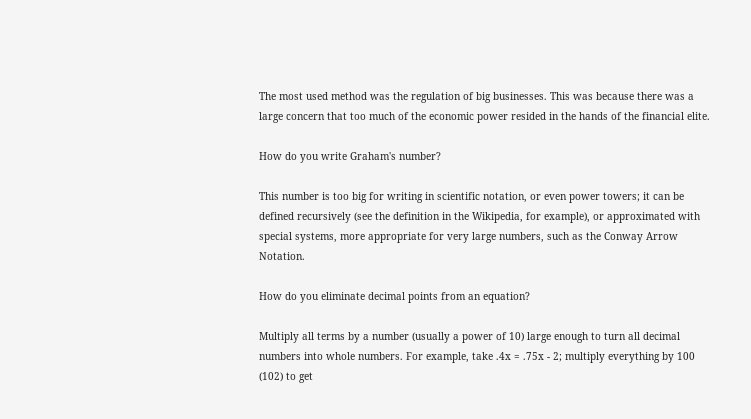The most used method was the regulation of big businesses. This was because there was a large concern that too much of the economic power resided in the hands of the financial elite.

How do you write Graham's number?

This number is too big for writing in scientific notation, or even power towers; it can be defined recursively (see the definition in the Wikipedia, for example), or approximated with special systems, more appropriate for very large numbers, such as the Conway Arrow Notation.

How do you eliminate decimal points from an equation?

Multiply all terms by a number (usually a power of 10) large enough to turn all decimal numbers into whole numbers. For example, take .4x = .75x - 2; multiply everything by 100 (102) to get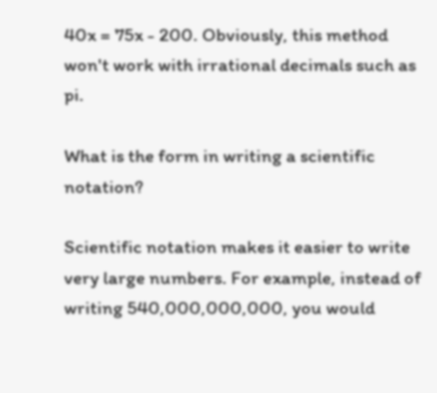40x = 75x - 200. Obviously, this method won't work with irrational decimals such as pi.

What is the form in writing a scientific notation?

Scientific notation makes it easier to write very large numbers. For example, instead of writing 540,000,000,000, you would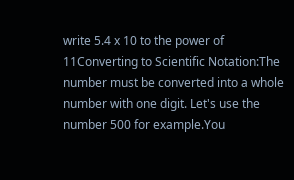write 5.4 x 10 to the power of 11Converting to Scientific Notation:The number must be converted into a whole number with one digit. Let's use the number 500 for example.You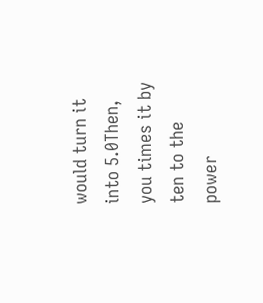would turn it into 5.0Then, you times it by ten to the power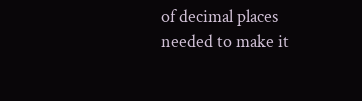of decimal places needed to make it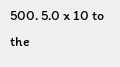500. 5.0 x 10 to the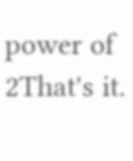power of 2That's it.